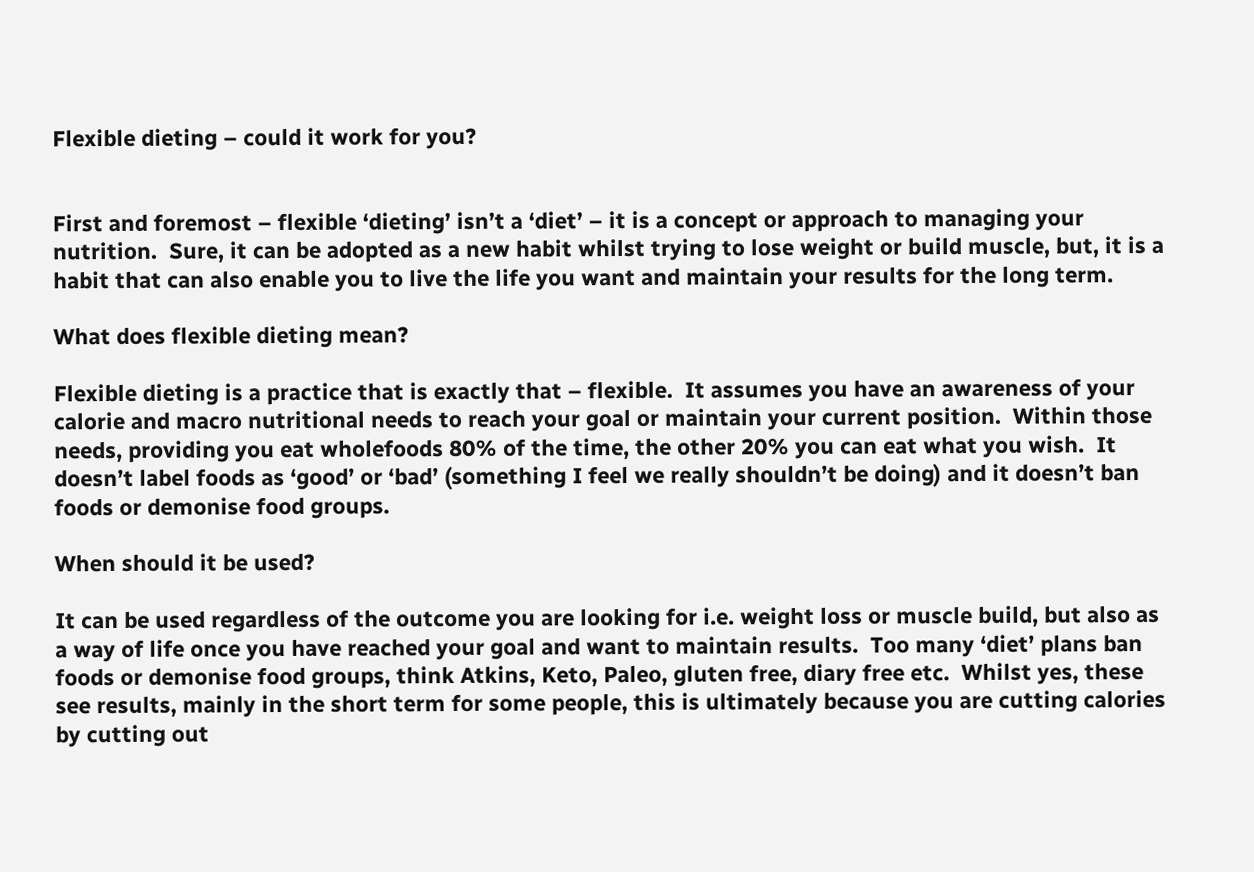Flexible dieting – could it work for you?


First and foremost – flexible ‘dieting’ isn’t a ‘diet’ – it is a concept or approach to managing your nutrition.  Sure, it can be adopted as a new habit whilst trying to lose weight or build muscle, but, it is a habit that can also enable you to live the life you want and maintain your results for the long term.

What does flexible dieting mean?

Flexible dieting is a practice that is exactly that – flexible.  It assumes you have an awareness of your calorie and macro nutritional needs to reach your goal or maintain your current position.  Within those needs, providing you eat wholefoods 80% of the time, the other 20% you can eat what you wish.  It doesn’t label foods as ‘good’ or ‘bad’ (something I feel we really shouldn’t be doing) and it doesn’t ban foods or demonise food groups.

When should it be used?

It can be used regardless of the outcome you are looking for i.e. weight loss or muscle build, but also as a way of life once you have reached your goal and want to maintain results.  Too many ‘diet’ plans ban foods or demonise food groups, think Atkins, Keto, Paleo, gluten free, diary free etc.  Whilst yes, these see results, mainly in the short term for some people, this is ultimately because you are cutting calories by cutting out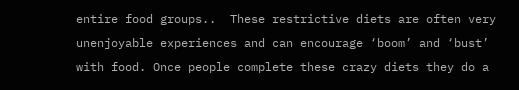entire food groups..  These restrictive diets are often very unenjoyable experiences and can encourage ‘boom’ and ‘bust’ with food. Once people complete these crazy diets they do a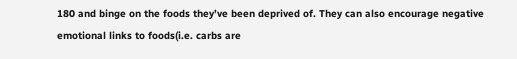180 and binge on the foods they’ve been deprived of. They can also encourage negative emotional links to foods(i.e. carbs are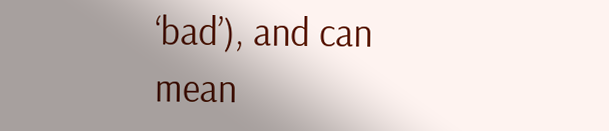‘bad’), and can mean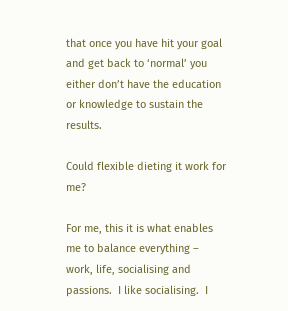that once you have hit your goal and get back to ‘normal’ you either don’t have the education or knowledge to sustain the results.

Could flexible dieting it work for me?

For me, this it is what enables me to balance everything – work, life, socialising and passions.  I like socialising.  I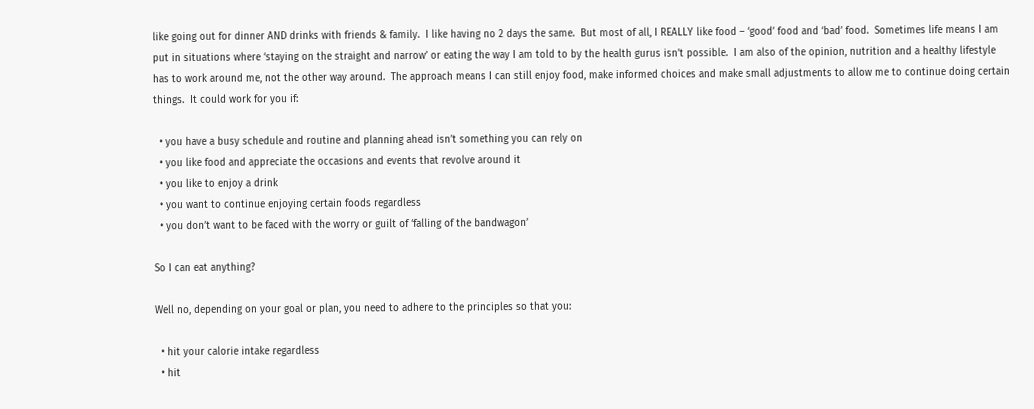like going out for dinner AND drinks with friends & family.  I like having no 2 days the same.  But most of all, I REALLY like food – ‘good’ food and ‘bad’ food.  Sometimes life means I am put in situations where ‘staying on the straight and narrow’ or eating the way I am told to by the health gurus isn’t possible.  I am also of the opinion, nutrition and a healthy lifestyle has to work around me, not the other way around.  The approach means I can still enjoy food, make informed choices and make small adjustments to allow me to continue doing certain things.  It could work for you if:

  • you have a busy schedule and routine and planning ahead isn’t something you can rely on
  • you like food and appreciate the occasions and events that revolve around it
  • you like to enjoy a drink
  • you want to continue enjoying certain foods regardless
  • you don’t want to be faced with the worry or guilt of ‘falling of the bandwagon’

So I can eat anything?

Well no, depending on your goal or plan, you need to adhere to the principles so that you:

  • hit your calorie intake regardless
  • hit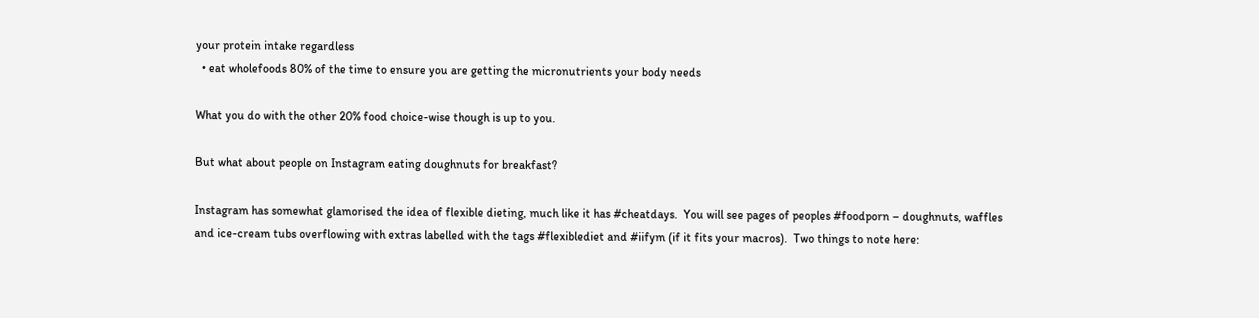your protein intake regardless
  • eat wholefoods 80% of the time to ensure you are getting the micronutrients your body needs

What you do with the other 20% food choice-wise though is up to you.

But what about people on Instagram eating doughnuts for breakfast?

Instagram has somewhat glamorised the idea of flexible dieting, much like it has #cheatdays.  You will see pages of peoples #foodporn – doughnuts, waffles and ice-cream tubs overflowing with extras labelled with the tags #flexiblediet and #iifym (if it fits your macros).  Two things to note here: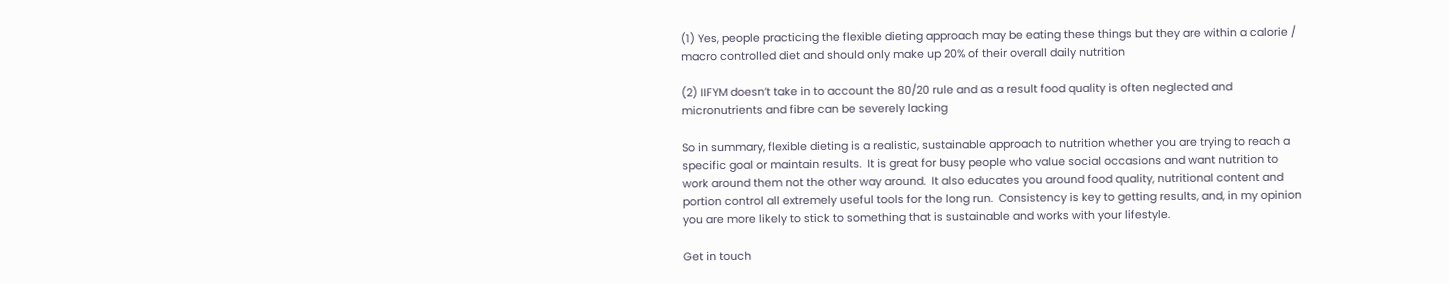(1) Yes, people practicing the flexible dieting approach may be eating these things but they are within a calorie / macro controlled diet and should only make up 20% of their overall daily nutrition

(2) IIFYM doesn’t take in to account the 80/20 rule and as a result food quality is often neglected and micronutrients and fibre can be severely lacking

So in summary, flexible dieting is a realistic, sustainable approach to nutrition whether you are trying to reach a specific goal or maintain results.  It is great for busy people who value social occasions and want nutrition to work around them not the other way around.  It also educates you around food quality, nutritional content and portion control all extremely useful tools for the long run.  Consistency is key to getting results, and, in my opinion you are more likely to stick to something that is sustainable and works with your lifestyle.

Get in touch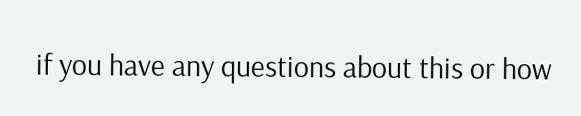if you have any questions about this or how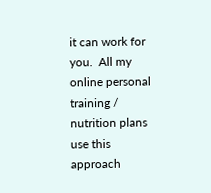it can work for you.  All my online personal training / nutrition plans use this approach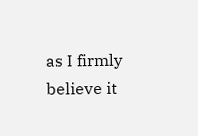as I firmly believe it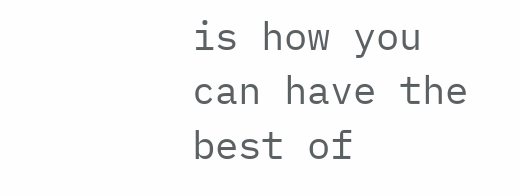is how you can have the best of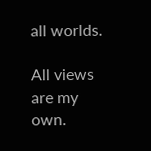all worlds.

All views are my own.